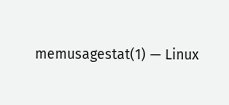memusagestat(1) — Linux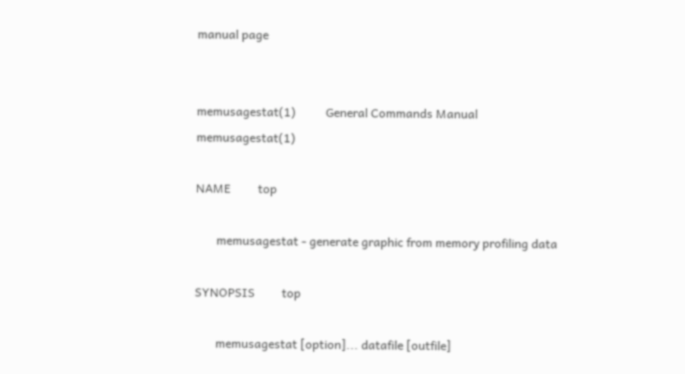manual page


memusagestat(1)          General Commands Manual         memusagestat(1)

NAME         top

       memusagestat - generate graphic from memory profiling data

SYNOPSIS         top

       memusagestat [option]... datafile [outfile]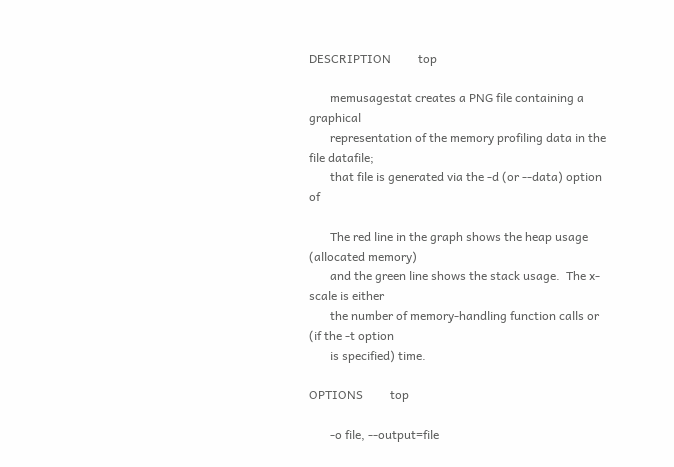DESCRIPTION         top

       memusagestat creates a PNG file containing a graphical
       representation of the memory profiling data in the file datafile;
       that file is generated via the -d (or --data) option of

       The red line in the graph shows the heap usage (allocated memory)
       and the green line shows the stack usage.  The x-scale is either
       the number of memory-handling function calls or (if the -t option
       is specified) time.

OPTIONS         top

       -o file, --output=file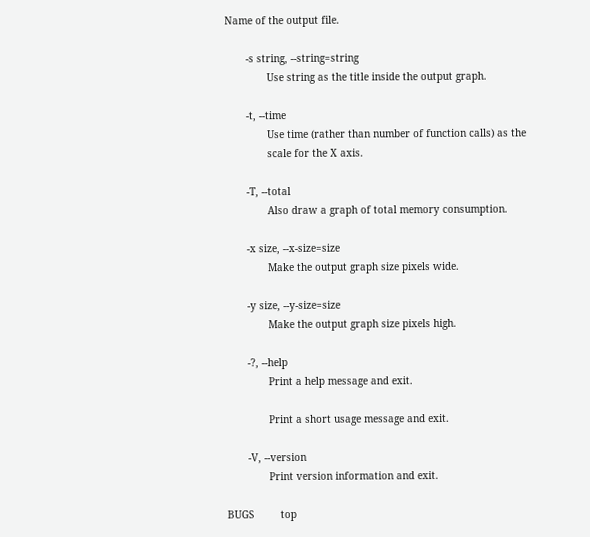Name of the output file.

       -s string, --string=string
              Use string as the title inside the output graph.

       -t, --time
              Use time (rather than number of function calls) as the
              scale for the X axis.

       -T, --total
              Also draw a graph of total memory consumption.

       -x size, --x-size=size
              Make the output graph size pixels wide.

       -y size, --y-size=size
              Make the output graph size pixels high.

       -?, --help
              Print a help message and exit.

              Print a short usage message and exit.

       -V, --version
              Print version information and exit.

BUGS         top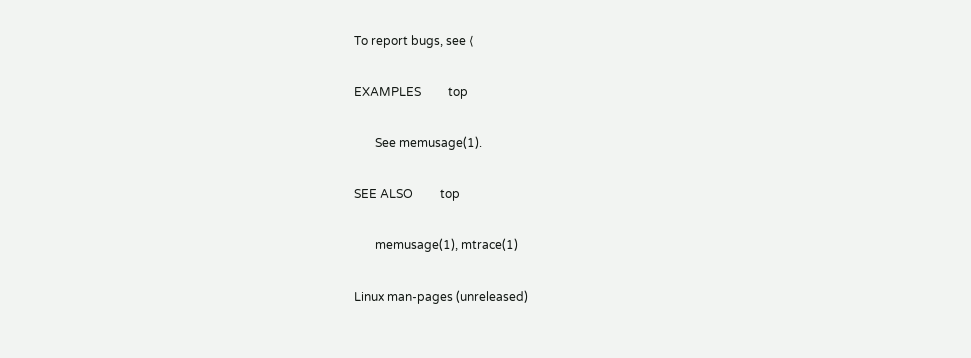To report bugs, see ⟨

EXAMPLES         top

       See memusage(1).

SEE ALSO         top

       memusage(1), mtrace(1)

Linux man-pages (unreleased)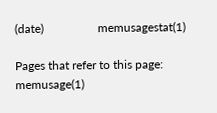(date)                  memusagestat(1)

Pages that refer to this page: memusage(1)